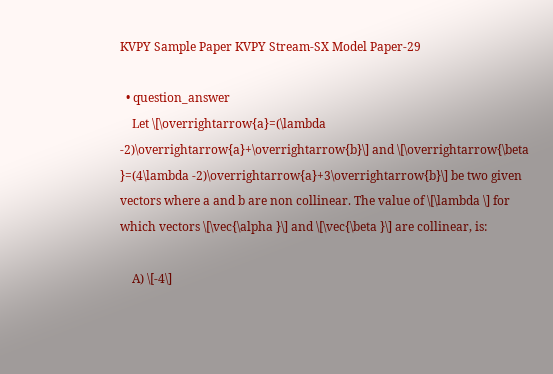KVPY Sample Paper KVPY Stream-SX Model Paper-29

  • question_answer
    Let \[\overrightarrow{a}=(\lambda -2)\overrightarrow{a}+\overrightarrow{b}\] and \[\overrightarrow{\beta }=(4\lambda -2)\overrightarrow{a}+3\overrightarrow{b}\] be two given vectors where a and b are non collinear. The value of \[\lambda \] for which vectors \[\vec{\alpha }\] and \[\vec{\beta }\] are collinear, is:

    A) \[-4\]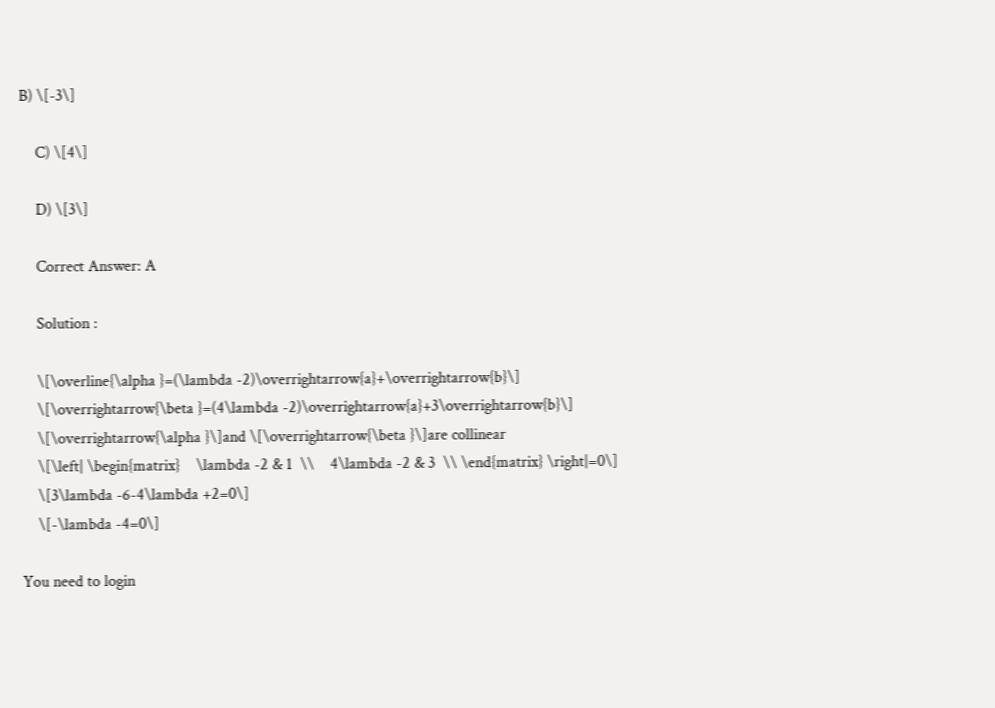B) \[-3\]

    C) \[4\]

    D) \[3\]

    Correct Answer: A

    Solution :

    \[\overline{\alpha }=(\lambda -2)\overrightarrow{a}+\overrightarrow{b}\]
    \[\overrightarrow{\beta }=(4\lambda -2)\overrightarrow{a}+3\overrightarrow{b}\]
    \[\overrightarrow{\alpha }\]and \[\overrightarrow{\beta }\]are collinear
    \[\left| \begin{matrix}    \lambda -2 & 1  \\    4\lambda -2 & 3  \\ \end{matrix} \right|=0\]
    \[3\lambda -6-4\lambda +2=0\]
    \[-\lambda -4=0\]

You need to login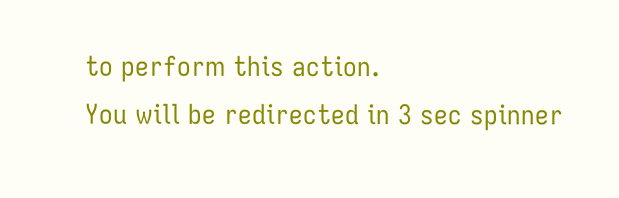to perform this action.
You will be redirected in 3 sec spinner